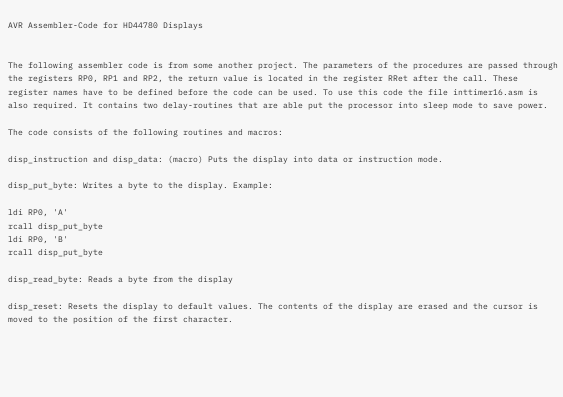AVR Assembler-Code for HD44780 Displays


The following assembler code is from some another project. The parameters of the procedures are passed through the registers RP0, RP1 and RP2, the return value is located in the register RRet after the call. These register names have to be defined before the code can be used. To use this code the file inttimer16.asm is also required. It contains two delay-routines that are able put the processor into sleep mode to save power.

The code consists of the following routines and macros:

disp_instruction and disp_data: (macro) Puts the display into data or instruction mode.

disp_put_byte: Writes a byte to the display. Example:

ldi RP0, 'A'
rcall disp_put_byte
ldi RP0, 'B'
rcall disp_put_byte

disp_read_byte: Reads a byte from the display

disp_reset: Resets the display to default values. The contents of the display are erased and the cursor is moved to the position of the first character.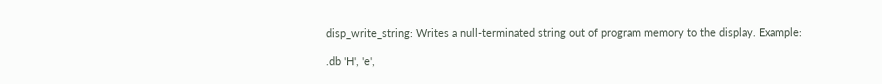disp_write_string: Writes a null-terminated string out of program memory to the display. Example:

.db 'H', 'e',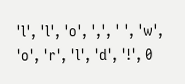'l', 'l', 'o', ',', ' ', 'w', 'o', 'r', 'l', 'd', '!', 0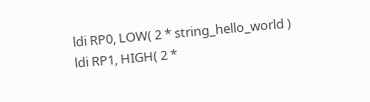ldi RP0, LOW( 2 * string_hello_world )
ldi RP1, HIGH( 2 *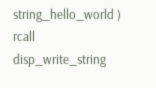string_hello_world )
rcall disp_write_string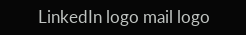LinkedIn logo mail logo